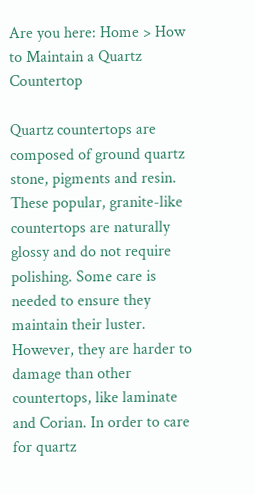Are you here: Home > How to Maintain a Quartz Countertop

Quartz countertops are composed of ground quartz stone, pigments and resin. These popular, granite-like countertops are naturally glossy and do not require polishing. Some care is needed to ensure they maintain their luster. However, they are harder to damage than other countertops, like laminate and Corian. In order to care for quartz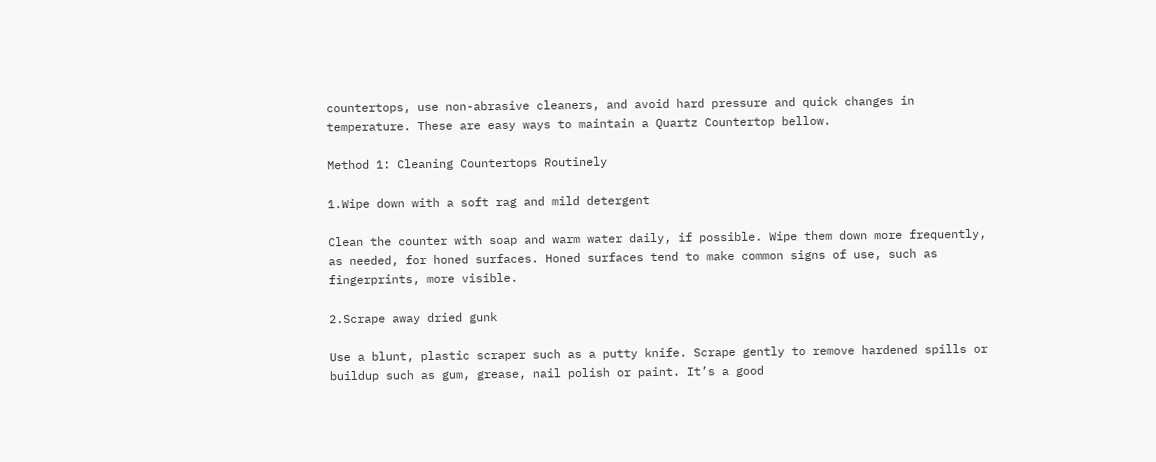countertops, use non-abrasive cleaners, and avoid hard pressure and quick changes in temperature. These are easy ways to maintain a Quartz Countertop bellow.

Method 1: Cleaning Countertops Routinely

1.Wipe down with a soft rag and mild detergent

Clean the counter with soap and warm water daily, if possible. Wipe them down more frequently, as needed, for honed surfaces. Honed surfaces tend to make common signs of use, such as fingerprints, more visible.

2.Scrape away dried gunk

Use a blunt, plastic scraper such as a putty knife. Scrape gently to remove hardened spills or buildup such as gum, grease, nail polish or paint. It’s a good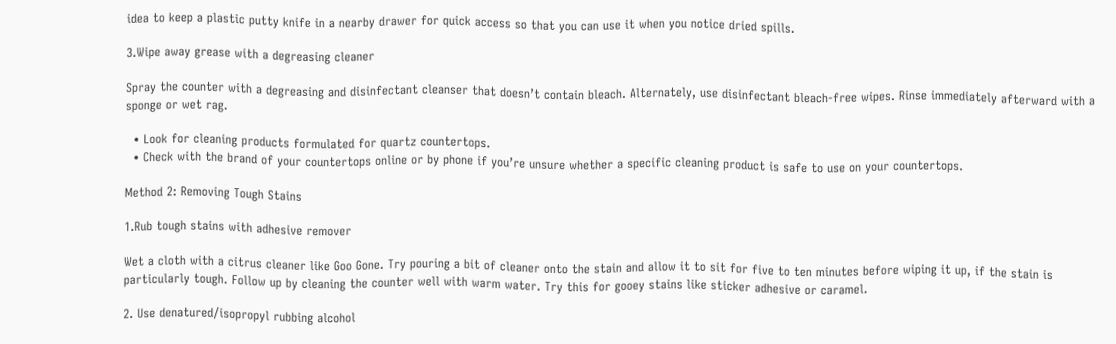idea to keep a plastic putty knife in a nearby drawer for quick access so that you can use it when you notice dried spills.

3.Wipe away grease with a degreasing cleaner

Spray the counter with a degreasing and disinfectant cleanser that doesn’t contain bleach. Alternately, use disinfectant bleach-free wipes. Rinse immediately afterward with a sponge or wet rag.

  • Look for cleaning products formulated for quartz countertops.
  • Check with the brand of your countertops online or by phone if you’re unsure whether a specific cleaning product is safe to use on your countertops.

Method 2: Removing Tough Stains

1.Rub tough stains with adhesive remover

Wet a cloth with a citrus cleaner like Goo Gone. Try pouring a bit of cleaner onto the stain and allow it to sit for five to ten minutes before wiping it up, if the stain is particularly tough. Follow up by cleaning the counter well with warm water. Try this for gooey stains like sticker adhesive or caramel.

2. Use denatured/isopropyl rubbing alcohol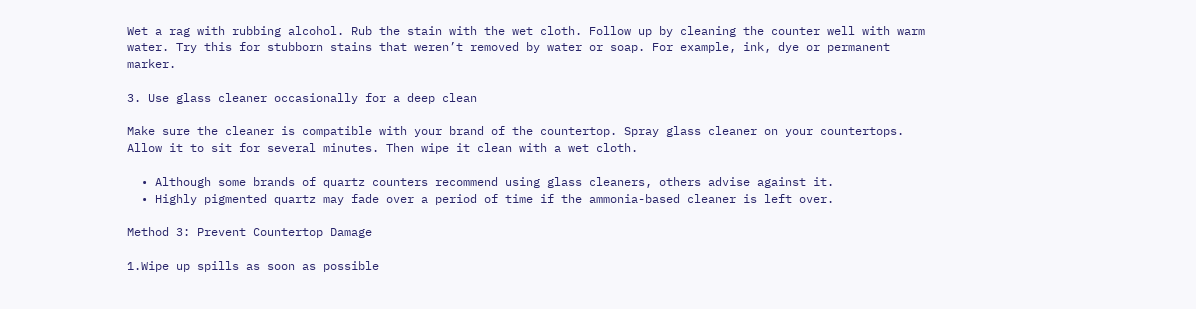Wet a rag with rubbing alcohol. Rub the stain with the wet cloth. Follow up by cleaning the counter well with warm water. Try this for stubborn stains that weren’t removed by water or soap. For example, ink, dye or permanent marker.

3. Use glass cleaner occasionally for a deep clean

Make sure the cleaner is compatible with your brand of the countertop. Spray glass cleaner on your countertops. Allow it to sit for several minutes. Then wipe it clean with a wet cloth.

  • Although some brands of quartz counters recommend using glass cleaners, others advise against it.
  • Highly pigmented quartz may fade over a period of time if the ammonia-based cleaner is left over.

Method 3: Prevent Countertop Damage

1.Wipe up spills as soon as possible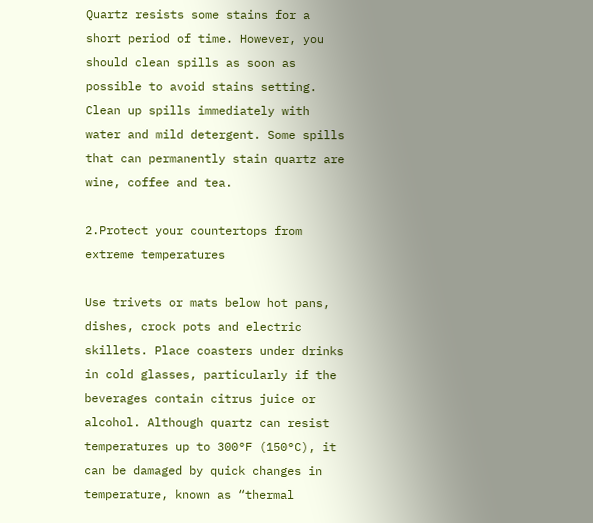Quartz resists some stains for a short period of time. However, you should clean spills as soon as possible to avoid stains setting. Clean up spills immediately with water and mild detergent. Some spills that can permanently stain quartz are wine, coffee and tea.

2.Protect your countertops from extreme temperatures

Use trivets or mats below hot pans, dishes, crock pots and electric skillets. Place coasters under drinks in cold glasses, particularly if the beverages contain citrus juice or alcohol. Although quartz can resist temperatures up to 300°F (150°C), it can be damaged by quick changes in temperature, known as “thermal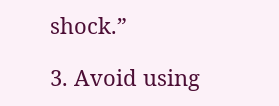shock.”

3. Avoid using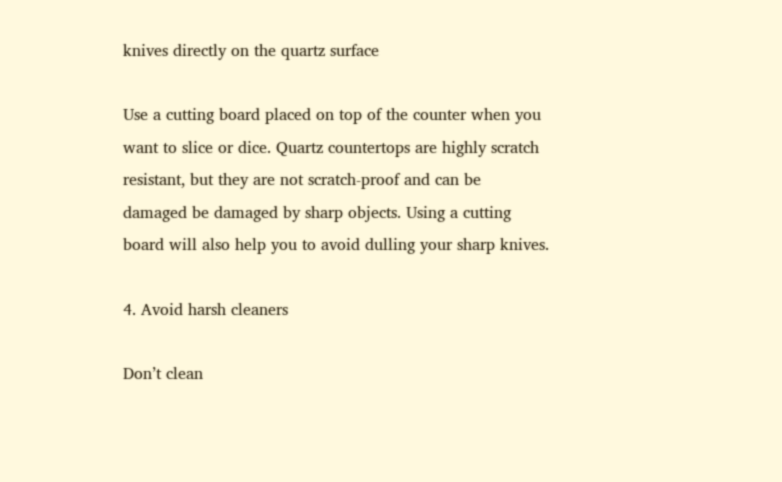knives directly on the quartz surface

Use a cutting board placed on top of the counter when you want to slice or dice. Quartz countertops are highly scratch resistant, but they are not scratch-proof and can be damaged be damaged by sharp objects. Using a cutting board will also help you to avoid dulling your sharp knives.

4. Avoid harsh cleaners

Don’t clean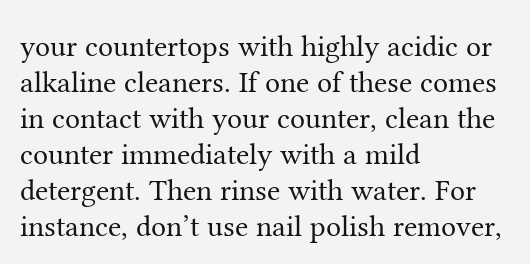your countertops with highly acidic or alkaline cleaners. If one of these comes in contact with your counter, clean the counter immediately with a mild detergent. Then rinse with water. For instance, don’t use nail polish remover,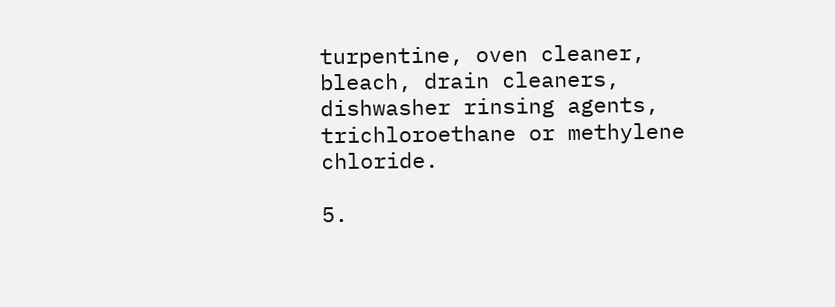turpentine, oven cleaner, bleach, drain cleaners, dishwasher rinsing agents, trichloroethane or methylene chloride.

5.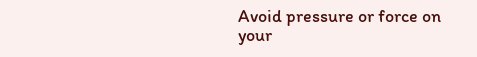Avoid pressure or force on your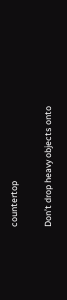countertop

Don’t drop heavy objects onto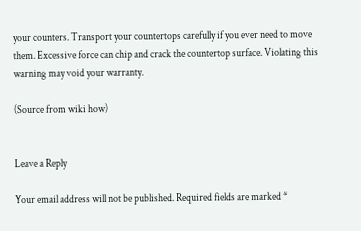your counters. Transport your countertops carefully if you ever need to move them. Excessive force can chip and crack the countertop surface. Violating this warning may void your warranty.

(Source from wiki how)


Leave a Reply

Your email address will not be published. Required fields are marked *